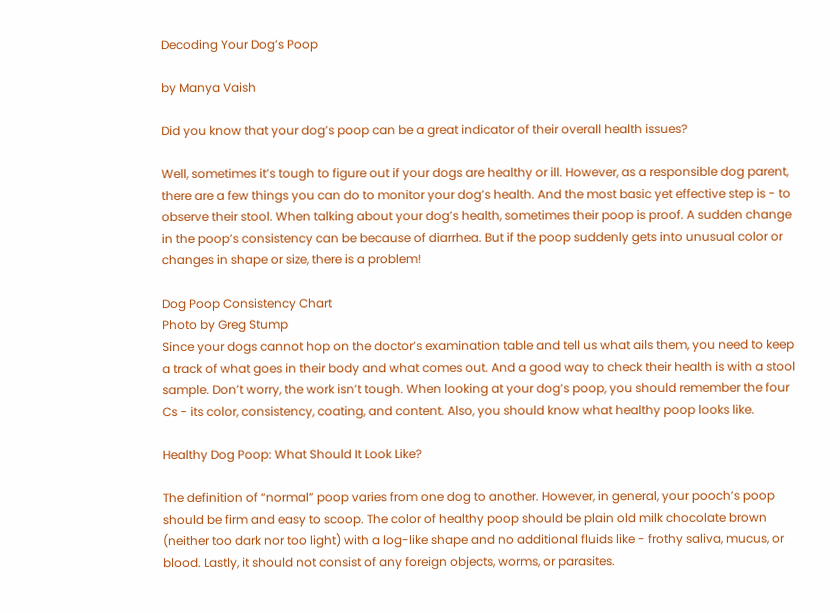Decoding Your Dog’s Poop

by Manya Vaish

Did you know that your dog’s poop can be a great indicator of their overall health issues?

Well, sometimes it’s tough to figure out if your dogs are healthy or ill. However, as a responsible dog parent, there are a few things you can do to monitor your dog’s health. And the most basic yet effective step is - to observe their stool. When talking about your dog’s health, sometimes their poop is proof. A sudden change in the poop’s consistency can be because of diarrhea. But if the poop suddenly gets into unusual color or changes in shape or size, there is a problem!

Dog Poop Consistency Chart
Photo by Greg Stump
Since your dogs cannot hop on the doctor’s examination table and tell us what ails them, you need to keep a track of what goes in their body and what comes out. And a good way to check their health is with a stool sample. Don’t worry, the work isn’t tough. When looking at your dog’s poop, you should remember the four Cs - its color, consistency, coating, and content. Also, you should know what healthy poop looks like.

Healthy Dog Poop: What Should It Look Like?

The definition of “normal” poop varies from one dog to another. However, in general, your pooch’s poop should be firm and easy to scoop. The color of healthy poop should be plain old milk chocolate brown (neither too dark nor too light) with a log-like shape and no additional fluids like - frothy saliva, mucus, or blood. Lastly, it should not consist of any foreign objects, worms, or parasites.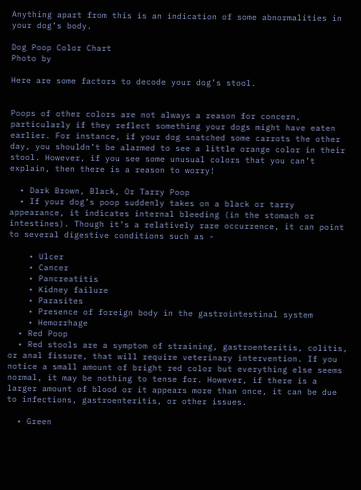Anything apart from this is an indication of some abnormalities in your dog’s body.

Dog Poop Color Chart
Photo by

Here are some factors to decode your dog’s stool.


Poops of other colors are not always a reason for concern, particularly if they reflect something your dogs might have eaten earlier. For instance, if your dog snatched some carrots the other day, you shouldn’t be alarmed to see a little orange color in their stool. However, if you see some unusual colors that you can’t explain, then there is a reason to worry!

  • Dark Brown, Black, Or Tarry Poop
  • If your dog’s poop suddenly takes on a black or tarry appearance, it indicates internal bleeding (in the stomach or intestines). Though it’s a relatively rare occurrence, it can point to several digestive conditions such as -

    • Ulcer
    • Cancer
    • Pancreatitis
    • Kidney failure
    • Parasites
    • Presence of foreign body in the gastrointestinal system
    • Hemorrhage
  • Red Poop
  • Red stools are a symptom of straining, gastroenteritis, colitis, or anal fissure, that will require veterinary intervention. If you notice a small amount of bright red color but everything else seems normal, it may be nothing to tense for. However, if there is a larger amount of blood or it appears more than once, it can be due to infections, gastroenteritis, or other issues.

  • Green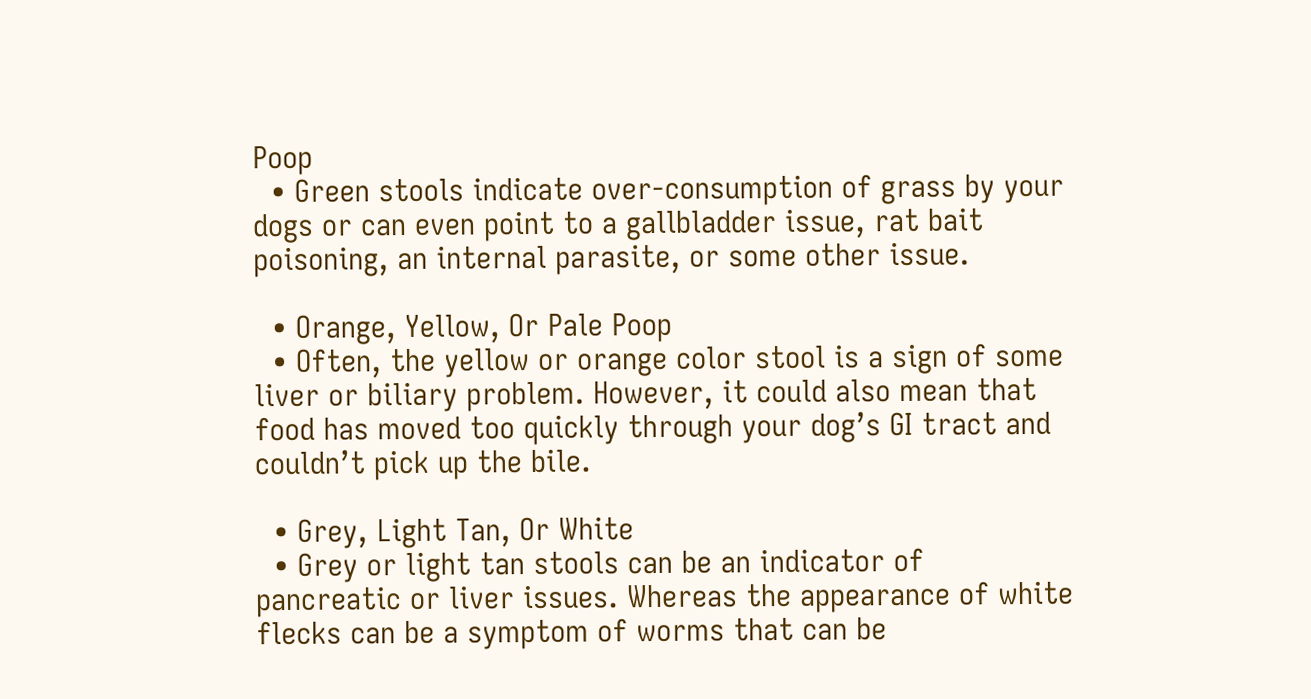Poop
  • Green stools indicate over-consumption of grass by your dogs or can even point to a gallbladder issue, rat bait poisoning, an internal parasite, or some other issue.

  • Orange, Yellow, Or Pale Poop
  • Often, the yellow or orange color stool is a sign of some liver or biliary problem. However, it could also mean that food has moved too quickly through your dog’s GI tract and couldn’t pick up the bile.

  • Grey, Light Tan, Or White
  • Grey or light tan stools can be an indicator of pancreatic or liver issues. Whereas the appearance of white flecks can be a symptom of worms that can be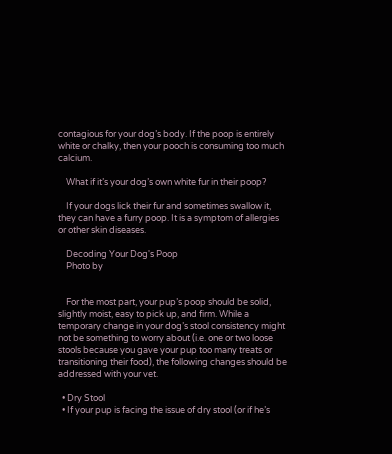contagious for your dog’s body. If the poop is entirely white or chalky, then your pooch is consuming too much calcium.

    What if it’s your dog’s own white fur in their poop?

    If your dogs lick their fur and sometimes swallow it, they can have a furry poop. It is a symptom of allergies or other skin diseases.

    Decoding Your Dog's Poop
    Photo by


    For the most part, your pup’s poop should be solid, slightly moist, easy to pick up, and firm. While a temporary change in your dog’s stool consistency might not be something to worry about (i.e. one or two loose stools because you gave your pup too many treats or transitioning their food), the following changes should be addressed with your vet.

  • Dry Stool
  • If your pup is facing the issue of dry stool (or if he’s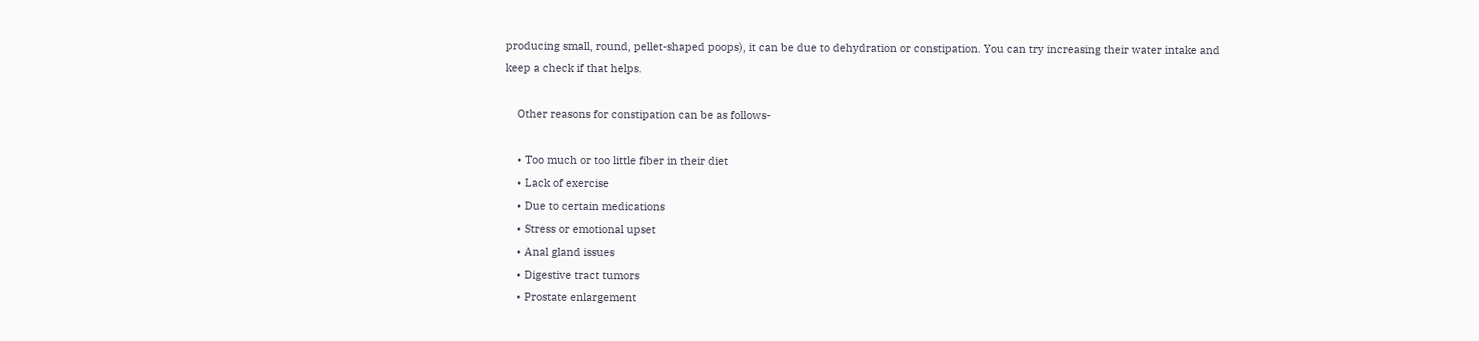producing small, round, pellet-shaped poops), it can be due to dehydration or constipation. You can try increasing their water intake and keep a check if that helps.

    Other reasons for constipation can be as follows-

    • Too much or too little fiber in their diet
    • Lack of exercise
    • Due to certain medications
    • Stress or emotional upset
    • Anal gland issues
    • Digestive tract tumors
    • Prostate enlargement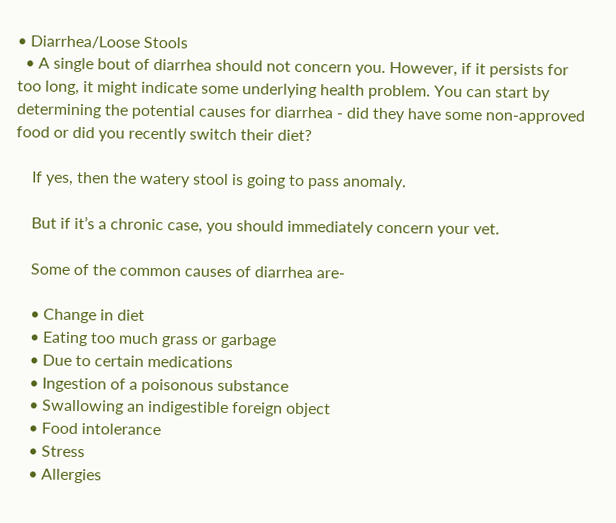• Diarrhea/Loose Stools
  • A single bout of diarrhea should not concern you. However, if it persists for too long, it might indicate some underlying health problem. You can start by determining the potential causes for diarrhea - did they have some non-approved food or did you recently switch their diet?

    If yes, then the watery stool is going to pass anomaly.

    But if it’s a chronic case, you should immediately concern your vet.

    Some of the common causes of diarrhea are-

    • Change in diet
    • Eating too much grass or garbage
    • Due to certain medications
    • Ingestion of a poisonous substance
    • Swallowing an indigestible foreign object
    • Food intolerance
    • Stress
    • Allergies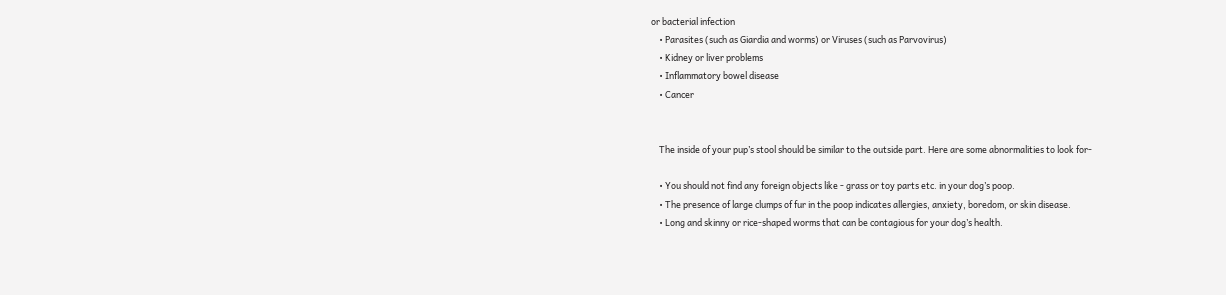or bacterial infection
    • Parasites (such as Giardia and worms) or Viruses (such as Parvovirus)
    • Kidney or liver problems
    • Inflammatory bowel disease
    • Cancer


    The inside of your pup’s stool should be similar to the outside part. Here are some abnormalities to look for-

    • You should not find any foreign objects like - grass or toy parts etc. in your dog’s poop.
    • The presence of large clumps of fur in the poop indicates allergies, anxiety, boredom, or skin disease.
    • Long and skinny or rice-shaped worms that can be contagious for your dog’s health.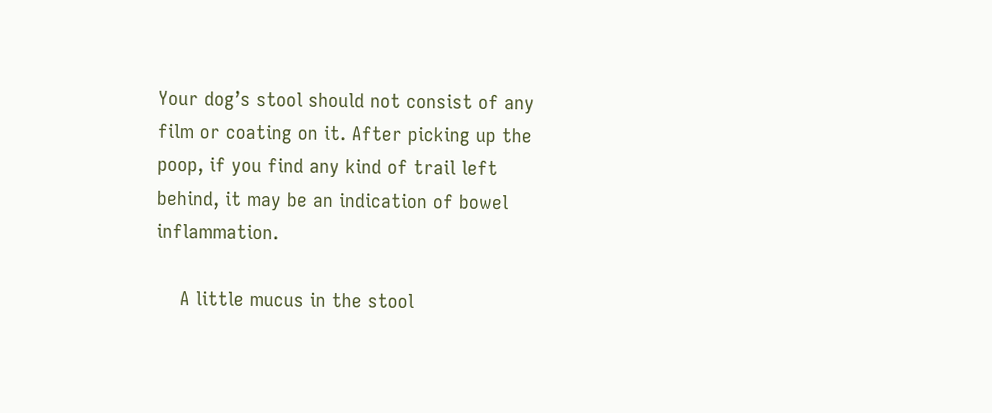Your dog’s stool should not consist of any film or coating on it. After picking up the poop, if you find any kind of trail left behind, it may be an indication of bowel inflammation.

    A little mucus in the stool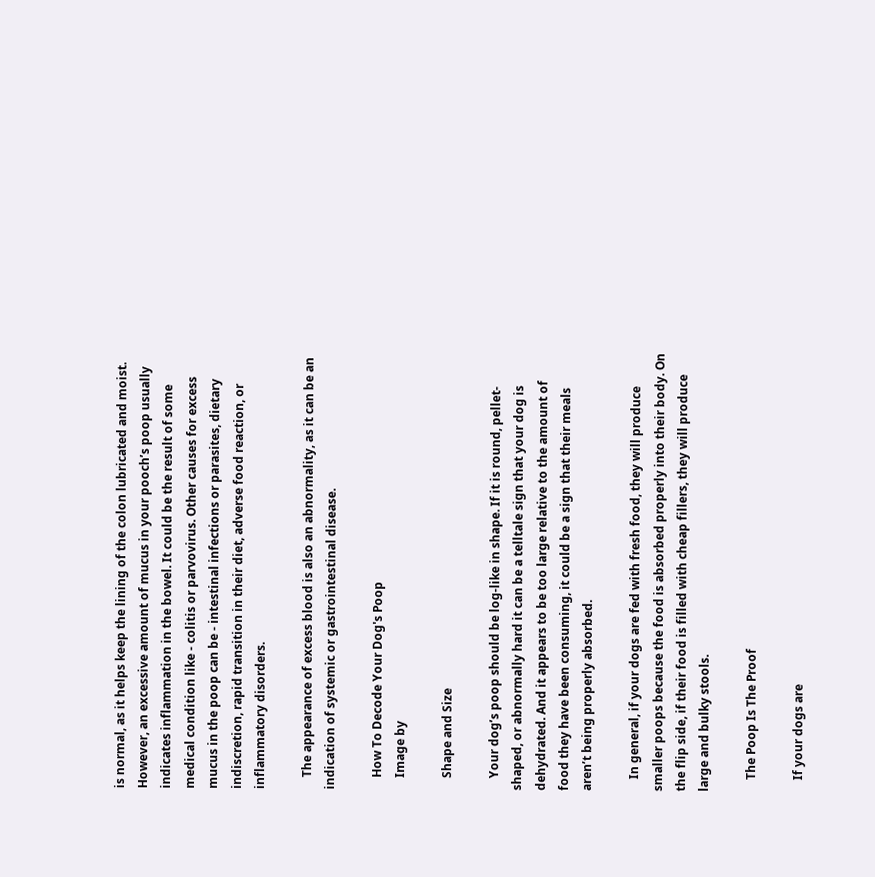is normal, as it helps keep the lining of the colon lubricated and moist. However, an excessive amount of mucus in your pooch’s poop usually indicates inflammation in the bowel. It could be the result of some medical condition like - colitis or parvovirus. Other causes for excess mucus in the poop can be - intestinal infections or parasites, dietary indiscretion, rapid transition in their diet, adverse food reaction, or inflammatory disorders.

    The appearance of excess blood is also an abnormality, as it can be an indication of systemic or gastrointestinal disease.

    How To Decode Your Dog's Poop
    Image by

    Shape and Size

    Your dog’s poop should be log-like in shape. If it is round, pellet-shaped, or abnormally hard it can be a telltale sign that your dog is dehydrated. And it appears to be too large relative to the amount of food they have been consuming, it could be a sign that their meals aren’t being properly absorbed.

    In general, if your dogs are fed with fresh food, they will produce smaller poops because the food is absorbed properly into their body. On the flip side, if their food is filled with cheap fillers, they will produce large and bulky stools.

    The Poop Is The Proof

    If your dogs are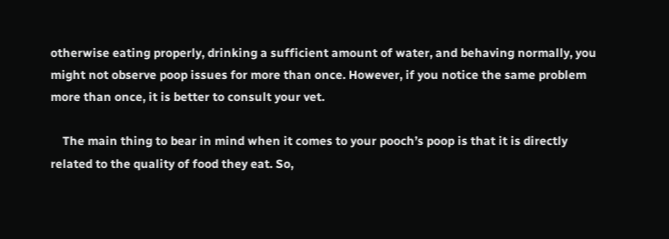otherwise eating properly, drinking a sufficient amount of water, and behaving normally, you might not observe poop issues for more than once. However, if you notice the same problem more than once, it is better to consult your vet.

    The main thing to bear in mind when it comes to your pooch’s poop is that it is directly related to the quality of food they eat. So,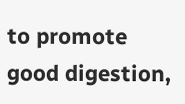to promote good digestion,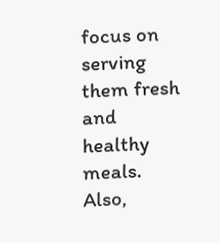focus on serving them fresh and healthy meals. Also,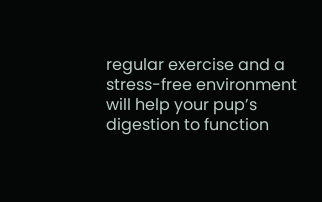regular exercise and a stress-free environment will help your pup’s digestion to function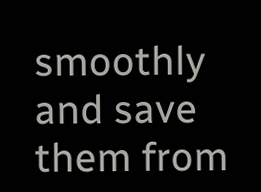smoothly and save them from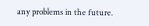any problems in the future.